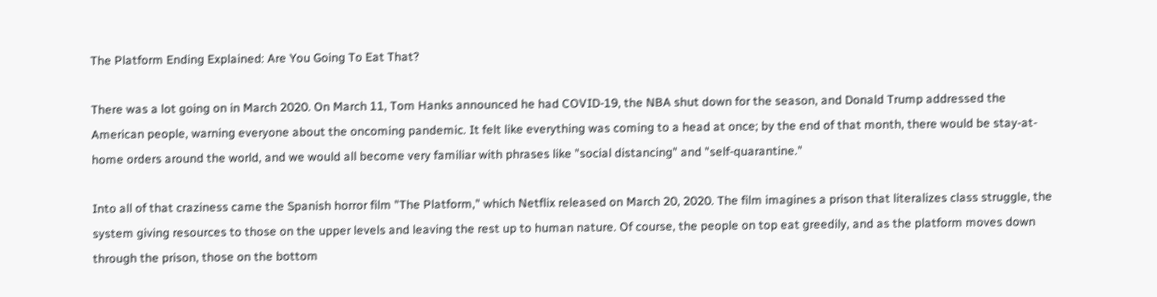The Platform Ending Explained: Are You Going To Eat That?

There was a lot going on in March 2020. On March 11, Tom Hanks announced he had COVID-19, the NBA shut down for the season, and Donald Trump addressed the American people, warning everyone about the oncoming pandemic. It felt like everything was coming to a head at once; by the end of that month, there would be stay-at-home orders around the world, and we would all become very familiar with phrases like "social distancing" and "self-quarantine."

Into all of that craziness came the Spanish horror film "The Platform," which Netflix released on March 20, 2020. The film imagines a prison that literalizes class struggle, the system giving resources to those on the upper levels and leaving the rest up to human nature. Of course, the people on top eat greedily, and as the platform moves down through the prison, those on the bottom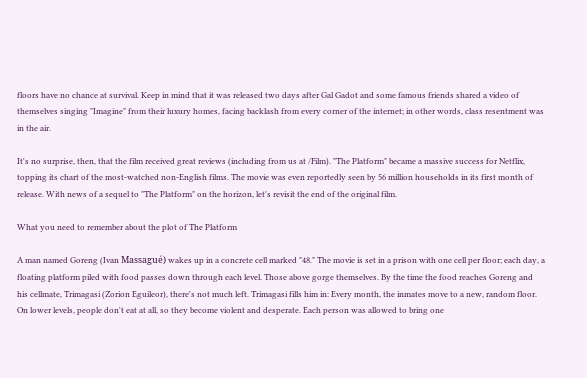floors have no chance at survival. Keep in mind that it was released two days after Gal Gadot and some famous friends shared a video of themselves singing "Imagine" from their luxury homes, facing backlash from every corner of the internet; in other words, class resentment was in the air.

It's no surprise, then, that the film received great reviews (including from us at /Film). "The Platform" became a massive success for Netflix, topping its chart of the most-watched non-English films. The movie was even reportedly seen by 56 million households in its first month of release. With news of a sequel to "The Platform" on the horizon, let's revisit the end of the original film.

What you need to remember about the plot of The Platform

A man named Goreng (Ivan Massagué) wakes up in a concrete cell marked "48." The movie is set in a prison with one cell per floor; each day, a floating platform piled with food passes down through each level. Those above gorge themselves. By the time the food reaches Goreng and his cellmate, Trimagasi (Zorion Eguileor), there's not much left. Trimagasi fills him in: Every month, the inmates move to a new, random floor. On lower levels, people don't eat at all, so they become violent and desperate. Each person was allowed to bring one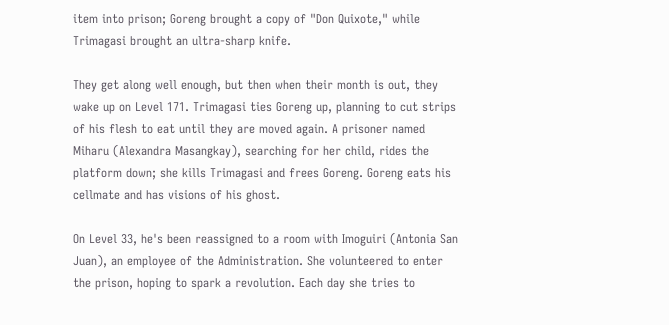item into prison; Goreng brought a copy of "Don Quixote," while Trimagasi brought an ultra-sharp knife.

They get along well enough, but then when their month is out, they wake up on Level 171. Trimagasi ties Goreng up, planning to cut strips of his flesh to eat until they are moved again. A prisoner named Miharu (Alexandra Masangkay), searching for her child, rides the platform down; she kills Trimagasi and frees Goreng. Goreng eats his cellmate and has visions of his ghost.

On Level 33, he's been reassigned to a room with Imoguiri (Antonia San Juan), an employee of the Administration. She volunteered to enter the prison, hoping to spark a revolution. Each day she tries to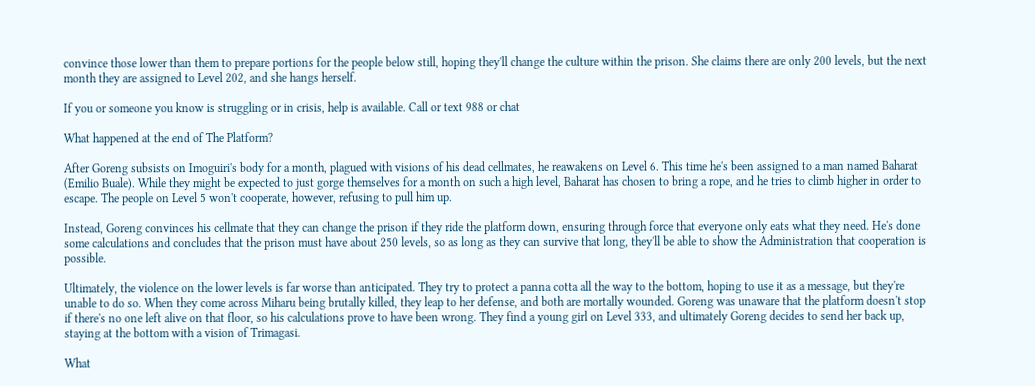convince those lower than them to prepare portions for the people below still, hoping they'll change the culture within the prison. She claims there are only 200 levels, but the next month they are assigned to Level 202, and she hangs herself.

If you or someone you know is struggling or in crisis, help is available. Call or text 988 or chat

What happened at the end of The Platform?

After Goreng subsists on Imoguiri's body for a month, plagued with visions of his dead cellmates, he reawakens on Level 6. This time he's been assigned to a man named Baharat (Emilio Buale). While they might be expected to just gorge themselves for a month on such a high level, Baharat has chosen to bring a rope, and he tries to climb higher in order to escape. The people on Level 5 won't cooperate, however, refusing to pull him up.

Instead, Goreng convinces his cellmate that they can change the prison if they ride the platform down, ensuring through force that everyone only eats what they need. He's done some calculations and concludes that the prison must have about 250 levels, so as long as they can survive that long, they'll be able to show the Administration that cooperation is possible.

Ultimately, the violence on the lower levels is far worse than anticipated. They try to protect a panna cotta all the way to the bottom, hoping to use it as a message, but they're unable to do so. When they come across Miharu being brutally killed, they leap to her defense, and both are mortally wounded. Goreng was unaware that the platform doesn't stop if there's no one left alive on that floor, so his calculations prove to have been wrong. They find a young girl on Level 333, and ultimately Goreng decides to send her back up, staying at the bottom with a vision of Trimagasi.

What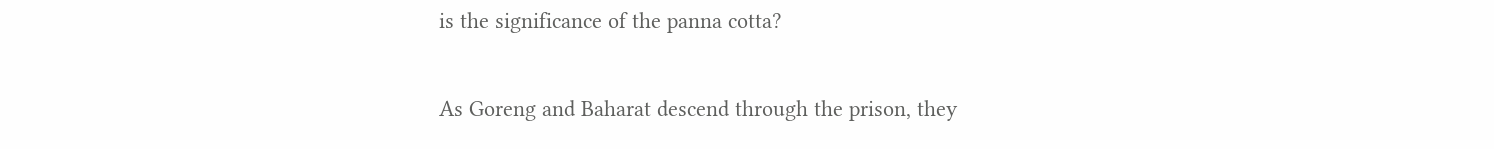is the significance of the panna cotta?

As Goreng and Baharat descend through the prison, they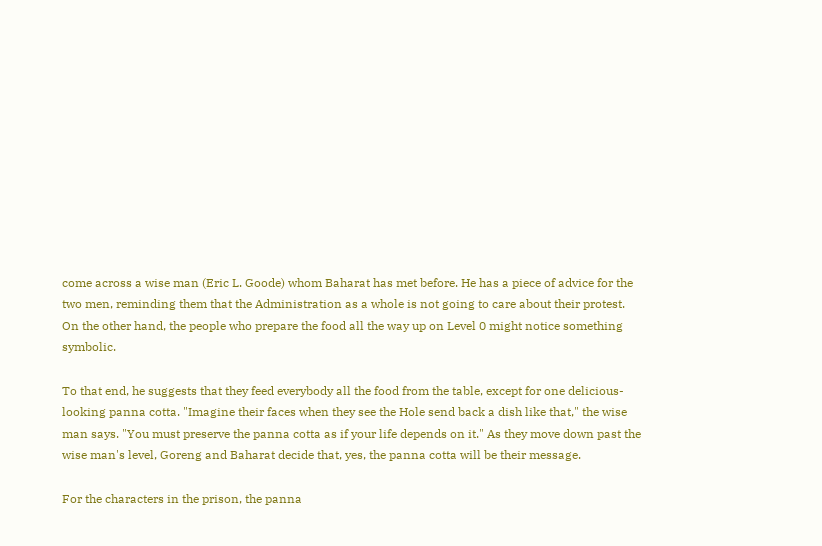come across a wise man (Eric L. Goode) whom Baharat has met before. He has a piece of advice for the two men, reminding them that the Administration as a whole is not going to care about their protest. On the other hand, the people who prepare the food all the way up on Level 0 might notice something symbolic.

To that end, he suggests that they feed everybody all the food from the table, except for one delicious-looking panna cotta. "Imagine their faces when they see the Hole send back a dish like that," the wise man says. "You must preserve the panna cotta as if your life depends on it." As they move down past the wise man's level, Goreng and Baharat decide that, yes, the panna cotta will be their message.

For the characters in the prison, the panna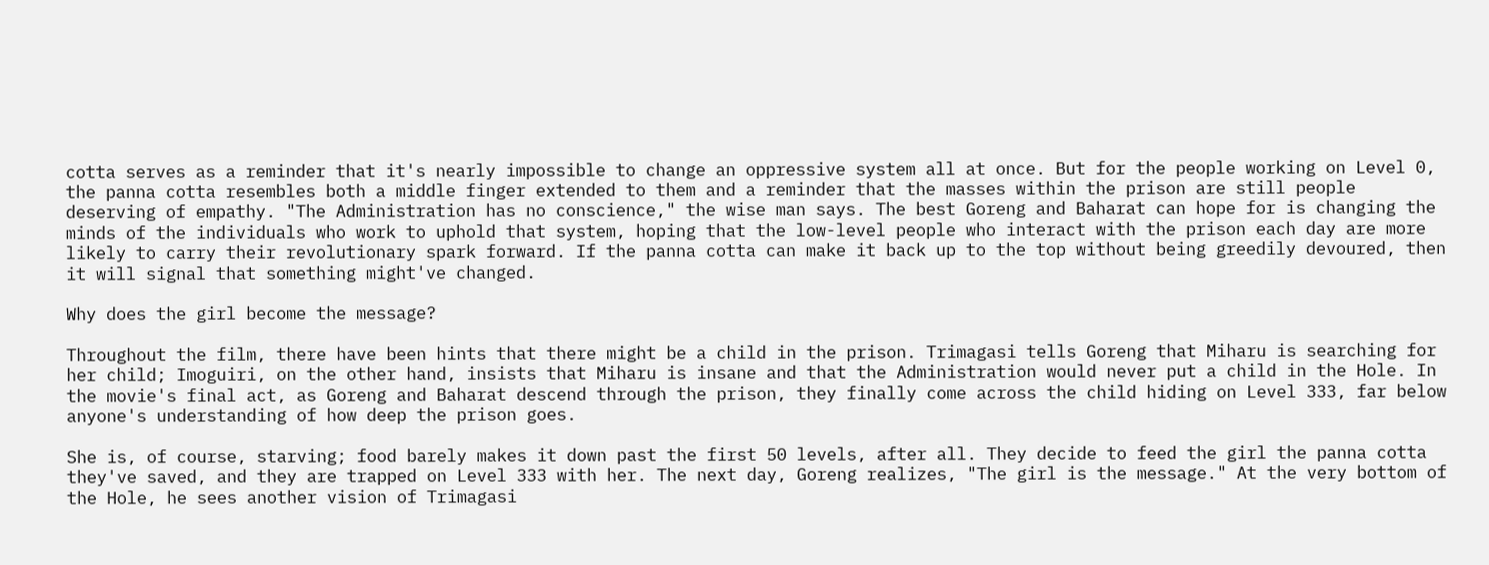cotta serves as a reminder that it's nearly impossible to change an oppressive system all at once. But for the people working on Level 0, the panna cotta resembles both a middle finger extended to them and a reminder that the masses within the prison are still people deserving of empathy. "The Administration has no conscience," the wise man says. The best Goreng and Baharat can hope for is changing the minds of the individuals who work to uphold that system, hoping that the low-level people who interact with the prison each day are more likely to carry their revolutionary spark forward. If the panna cotta can make it back up to the top without being greedily devoured, then it will signal that something might've changed.

Why does the girl become the message?

Throughout the film, there have been hints that there might be a child in the prison. Trimagasi tells Goreng that Miharu is searching for her child; Imoguiri, on the other hand, insists that Miharu is insane and that the Administration would never put a child in the Hole. In the movie's final act, as Goreng and Baharat descend through the prison, they finally come across the child hiding on Level 333, far below anyone's understanding of how deep the prison goes.

She is, of course, starving; food barely makes it down past the first 50 levels, after all. They decide to feed the girl the panna cotta they've saved, and they are trapped on Level 333 with her. The next day, Goreng realizes, "The girl is the message." At the very bottom of the Hole, he sees another vision of Trimagasi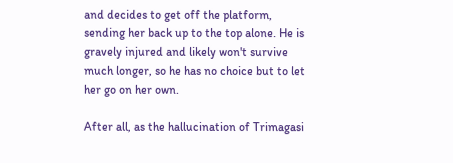and decides to get off the platform, sending her back up to the top alone. He is gravely injured and likely won't survive much longer, so he has no choice but to let her go on her own.

After all, as the hallucination of Trimagasi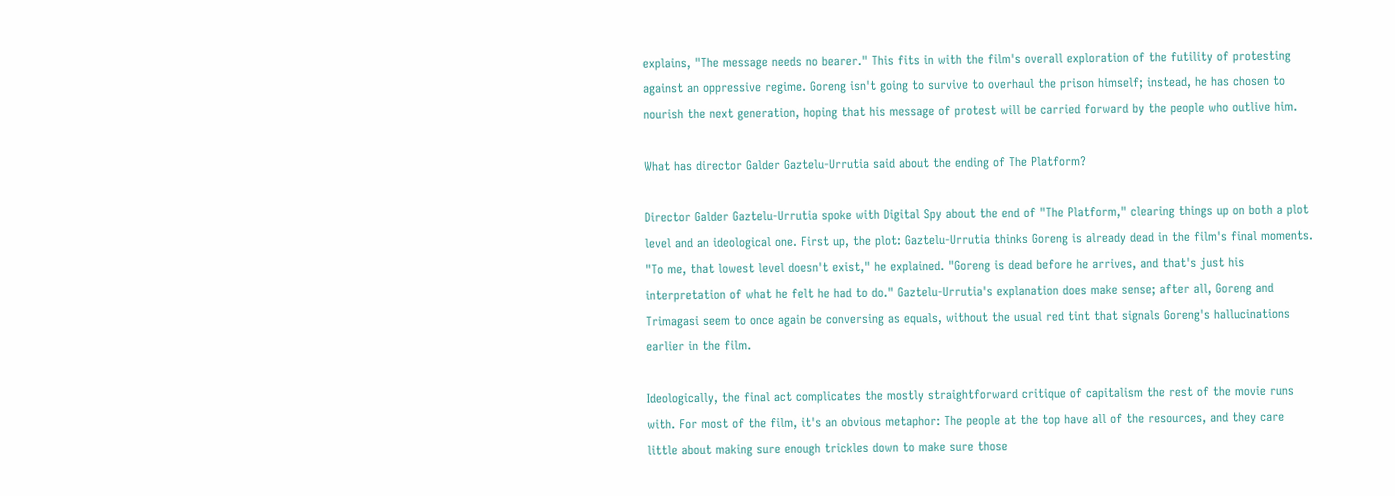explains, "The message needs no bearer." This fits in with the film's overall exploration of the futility of protesting against an oppressive regime. Goreng isn't going to survive to overhaul the prison himself; instead, he has chosen to nourish the next generation, hoping that his message of protest will be carried forward by the people who outlive him.

What has director Galder Gaztelu-Urrutia said about the ending of The Platform?

Director Galder Gaztelu-Urrutia spoke with Digital Spy about the end of "The Platform," clearing things up on both a plot level and an ideological one. First up, the plot: Gaztelu-Urrutia thinks Goreng is already dead in the film's final moments. "To me, that lowest level doesn't exist," he explained. "Goreng is dead before he arrives, and that's just his interpretation of what he felt he had to do." Gaztelu-Urrutia's explanation does make sense; after all, Goreng and Trimagasi seem to once again be conversing as equals, without the usual red tint that signals Goreng's hallucinations earlier in the film.

Ideologically, the final act complicates the mostly straightforward critique of capitalism the rest of the movie runs with. For most of the film, it's an obvious metaphor: The people at the top have all of the resources, and they care little about making sure enough trickles down to make sure those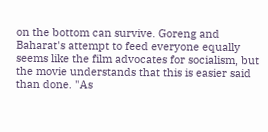on the bottom can survive. Goreng and Baharat's attempt to feed everyone equally seems like the film advocates for socialism, but the movie understands that this is easier said than done. "As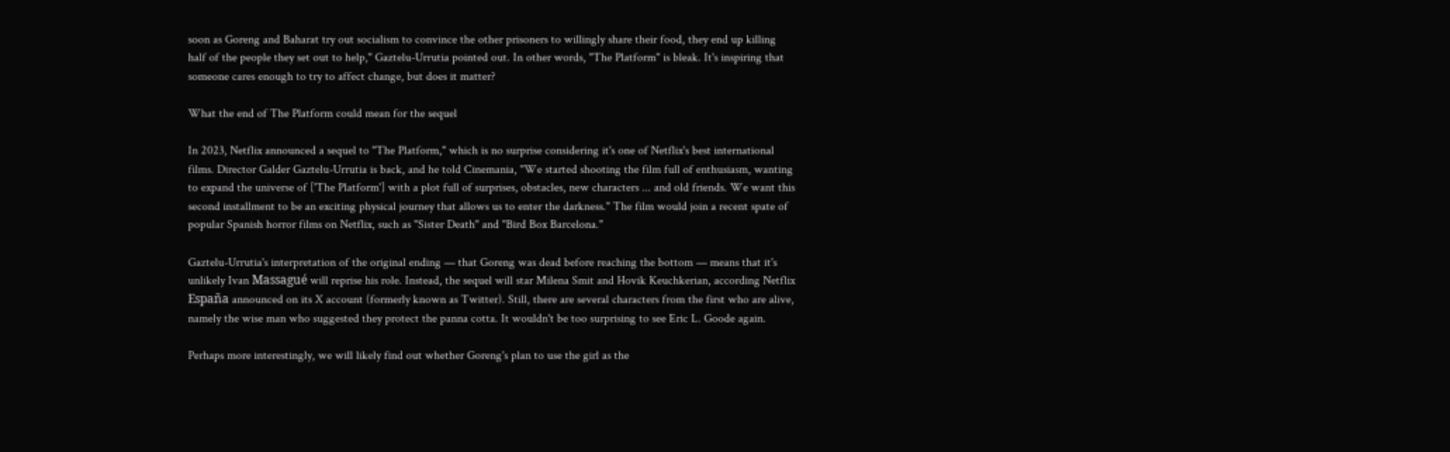soon as Goreng and Baharat try out socialism to convince the other prisoners to willingly share their food, they end up killing half of the people they set out to help," Gaztelu-Urrutia pointed out. In other words, "The Platform" is bleak. It's inspiring that someone cares enough to try to affect change, but does it matter?

What the end of The Platform could mean for the sequel

In 2023, Netflix announced a sequel to "The Platform," which is no surprise considering it's one of Netflix's best international films. Director Galder Gaztelu-Urrutia is back, and he told Cinemania, "We started shooting the film full of enthusiasm, wanting to expand the universe of ['The Platform'] with a plot full of surprises, obstacles, new characters ... and old friends. We want this second installment to be an exciting physical journey that allows us to enter the darkness." The film would join a recent spate of popular Spanish horror films on Netflix, such as "Sister Death" and "Bird Box Barcelona."

Gaztelu-Urrutia's interpretation of the original ending — that Goreng was dead before reaching the bottom — means that it's unlikely Ivan Massagué will reprise his role. Instead, the sequel will star Milena Smit and Hovik Keuchkerian, according Netflix España announced on its X account (formerly known as Twitter). Still, there are several characters from the first who are alive, namely the wise man who suggested they protect the panna cotta. It wouldn't be too surprising to see Eric L. Goode again.

Perhaps more interestingly, we will likely find out whether Goreng's plan to use the girl as the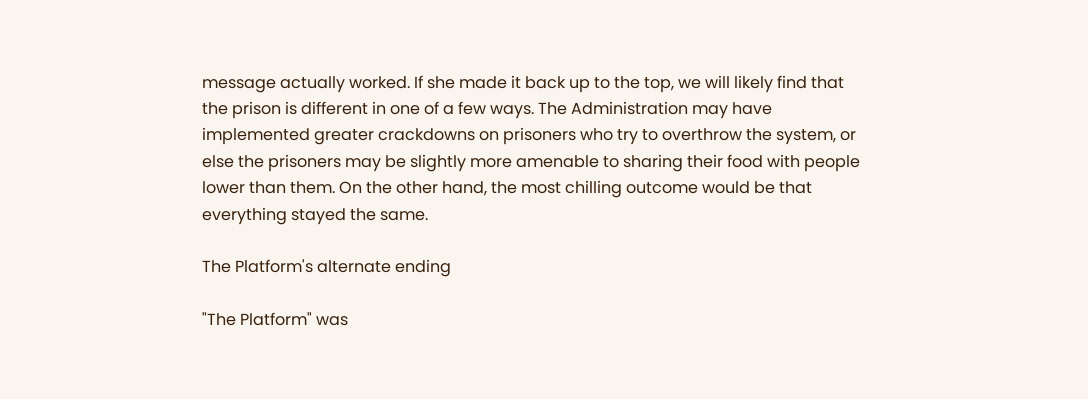message actually worked. If she made it back up to the top, we will likely find that the prison is different in one of a few ways. The Administration may have implemented greater crackdowns on prisoners who try to overthrow the system, or else the prisoners may be slightly more amenable to sharing their food with people lower than them. On the other hand, the most chilling outcome would be that everything stayed the same.

The Platform's alternate ending

"The Platform" was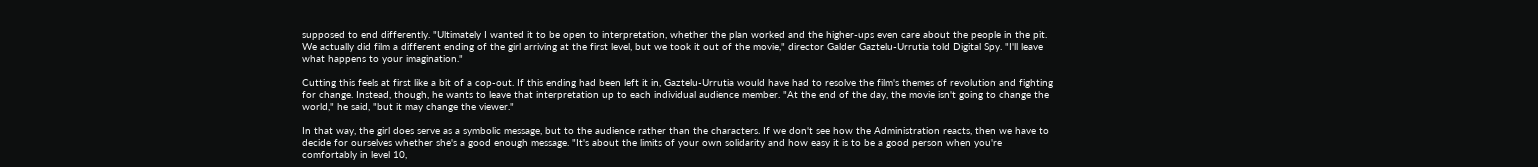supposed to end differently. "Ultimately I wanted it to be open to interpretation, whether the plan worked and the higher-ups even care about the people in the pit. We actually did film a different ending of the girl arriving at the first level, but we took it out of the movie," director Galder Gaztelu-Urrutia told Digital Spy. "I'll leave what happens to your imagination."

Cutting this feels at first like a bit of a cop-out. If this ending had been left it in, Gaztelu-Urrutia would have had to resolve the film's themes of revolution and fighting for change. Instead, though, he wants to leave that interpretation up to each individual audience member. "At the end of the day, the movie isn't going to change the world," he said, "but it may change the viewer."

In that way, the girl does serve as a symbolic message, but to the audience rather than the characters. If we don't see how the Administration reacts, then we have to decide for ourselves whether she's a good enough message. "It's about the limits of your own solidarity and how easy it is to be a good person when you're comfortably in level 10,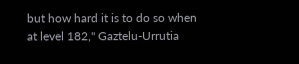but how hard it is to do so when at level 182," Gaztelu-Urrutia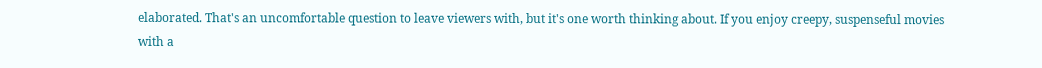elaborated. That's an uncomfortable question to leave viewers with, but it's one worth thinking about. If you enjoy creepy, suspenseful movies with a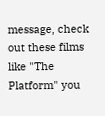message, check out these films like "The Platform" you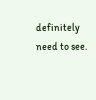definitely need to see.